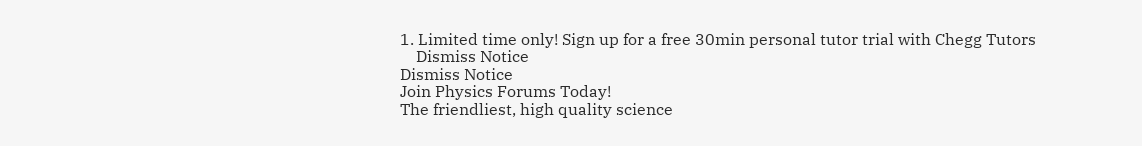1. Limited time only! Sign up for a free 30min personal tutor trial with Chegg Tutors
    Dismiss Notice
Dismiss Notice
Join Physics Forums Today!
The friendliest, high quality science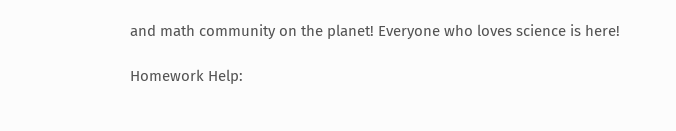and math community on the planet! Everyone who loves science is here!

Homework Help: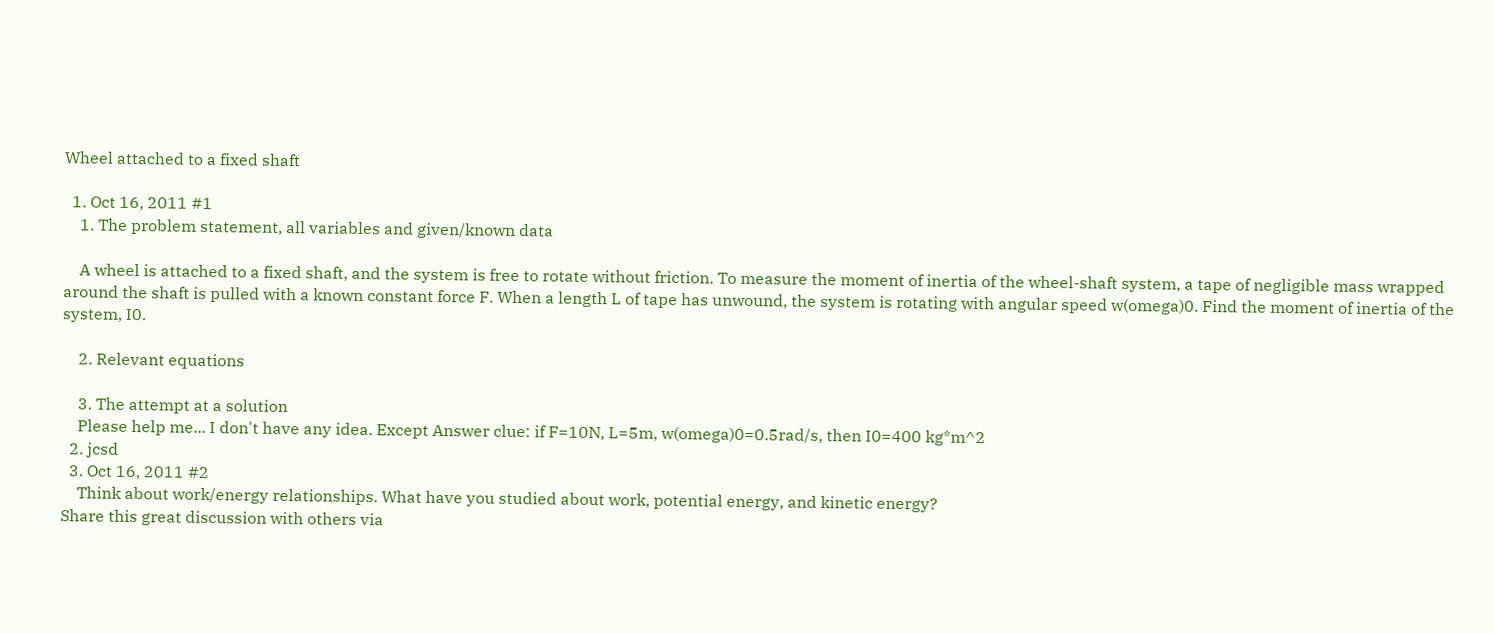Wheel attached to a fixed shaft

  1. Oct 16, 2011 #1
    1. The problem statement, all variables and given/known data

    A wheel is attached to a fixed shaft, and the system is free to rotate without friction. To measure the moment of inertia of the wheel-shaft system, a tape of negligible mass wrapped around the shaft is pulled with a known constant force F. When a length L of tape has unwound, the system is rotating with angular speed w(omega)0. Find the moment of inertia of the system, I0.

    2. Relevant equations

    3. The attempt at a solution
    Please help me... I don't have any idea. Except Answer clue: if F=10N, L=5m, w(omega)0=0.5rad/s, then I0=400 kg*m^2
  2. jcsd
  3. Oct 16, 2011 #2
    Think about work/energy relationships. What have you studied about work, potential energy, and kinetic energy?
Share this great discussion with others via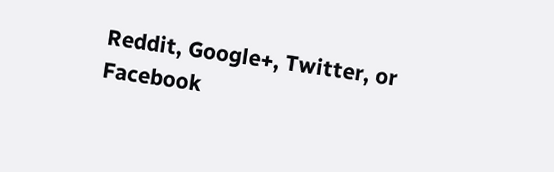Reddit, Google+, Twitter, or Facebook